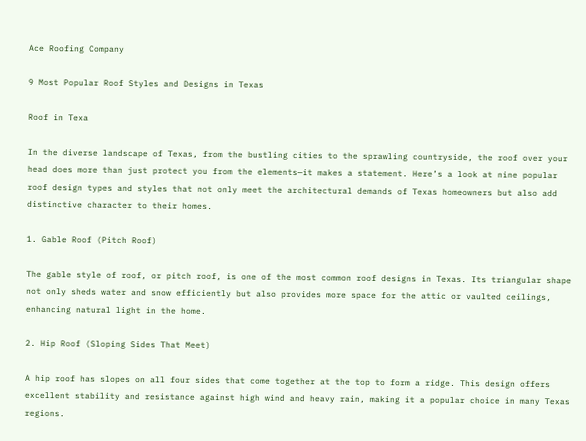Ace Roofing Company

9 Most Popular Roof Styles and Designs in Texas

Roof in Texa

In the diverse landscape of Texas, from the bustling cities to the sprawling countryside, the roof over your head does more than just protect you from the elements—it makes a statement. Here’s a look at nine popular roof design types and styles that not only meet the architectural demands of Texas homeowners but also add distinctive character to their homes.

1. Gable Roof (Pitch Roof)

The gable style of roof, or pitch roof, is one of the most common roof designs in Texas. Its triangular shape not only sheds water and snow efficiently but also provides more space for the attic or vaulted ceilings, enhancing natural light in the home.

2. Hip Roof (Sloping Sides That Meet)

A hip roof has slopes on all four sides that come together at the top to form a ridge. This design offers excellent stability and resistance against high wind and heavy rain, making it a popular choice in many Texas regions.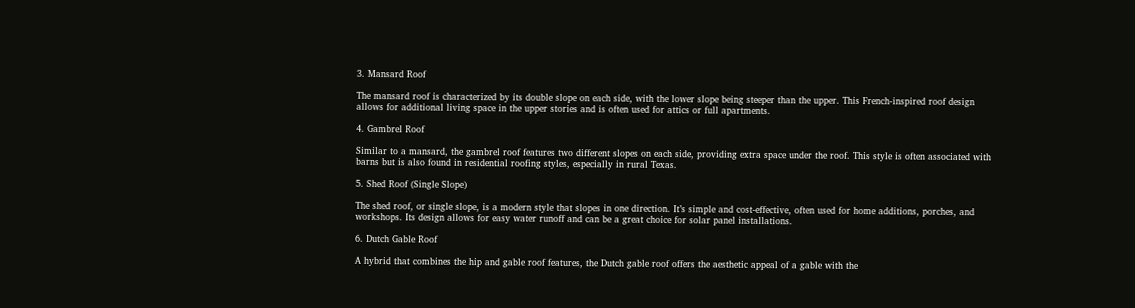3. Mansard Roof

The mansard roof is characterized by its double slope on each side, with the lower slope being steeper than the upper. This French-inspired roof design allows for additional living space in the upper stories and is often used for attics or full apartments.

4. Gambrel Roof

Similar to a mansard, the gambrel roof features two different slopes on each side, providing extra space under the roof. This style is often associated with barns but is also found in residential roofing styles, especially in rural Texas.

5. Shed Roof (Single Slope)

The shed roof, or single slope, is a modern style that slopes in one direction. It’s simple and cost-effective, often used for home additions, porches, and workshops. Its design allows for easy water runoff and can be a great choice for solar panel installations.

6. Dutch Gable Roof

A hybrid that combines the hip and gable roof features, the Dutch gable roof offers the aesthetic appeal of a gable with the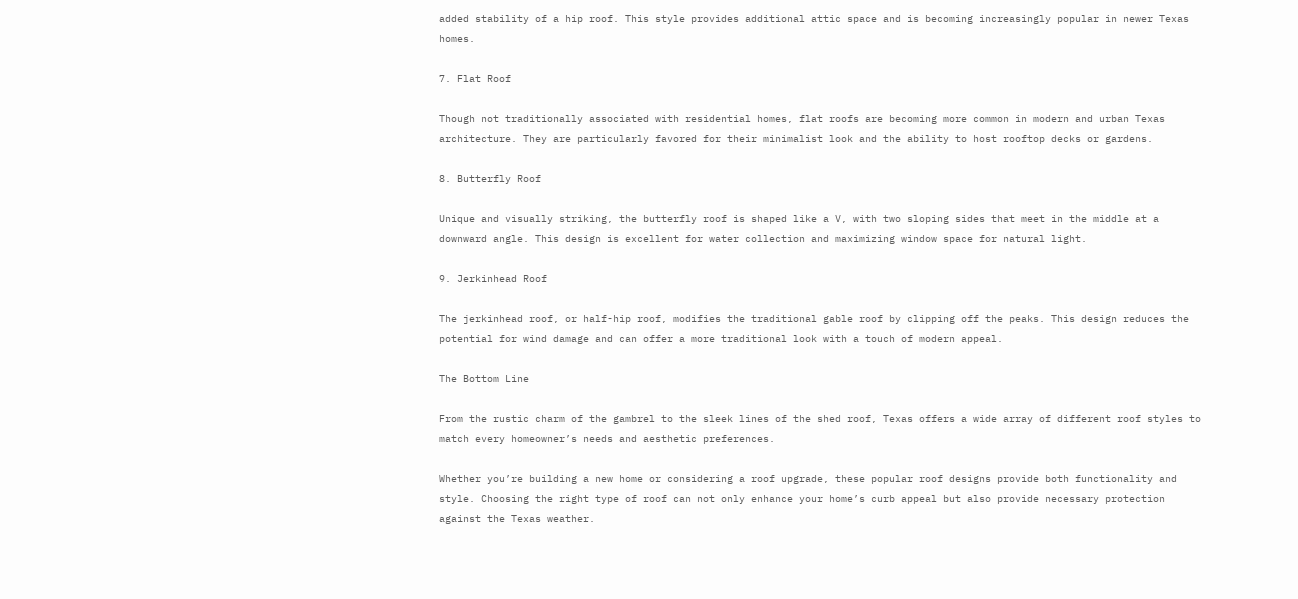added stability of a hip roof. This style provides additional attic space and is becoming increasingly popular in newer Texas homes.

7. Flat Roof

Though not traditionally associated with residential homes, flat roofs are becoming more common in modern and urban Texas architecture. They are particularly favored for their minimalist look and the ability to host rooftop decks or gardens.

8. Butterfly Roof

Unique and visually striking, the butterfly roof is shaped like a V, with two sloping sides that meet in the middle at a downward angle. This design is excellent for water collection and maximizing window space for natural light.

9. Jerkinhead Roof

The jerkinhead roof, or half-hip roof, modifies the traditional gable roof by clipping off the peaks. This design reduces the potential for wind damage and can offer a more traditional look with a touch of modern appeal.

The Bottom Line

From the rustic charm of the gambrel to the sleek lines of the shed roof, Texas offers a wide array of different roof styles to match every homeowner’s needs and aesthetic preferences.

Whether you’re building a new home or considering a roof upgrade, these popular roof designs provide both functionality and style. Choosing the right type of roof can not only enhance your home’s curb appeal but also provide necessary protection against the Texas weather.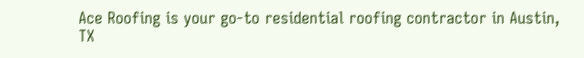Ace Roofing is your go-to residential roofing contractor in Austin, TX